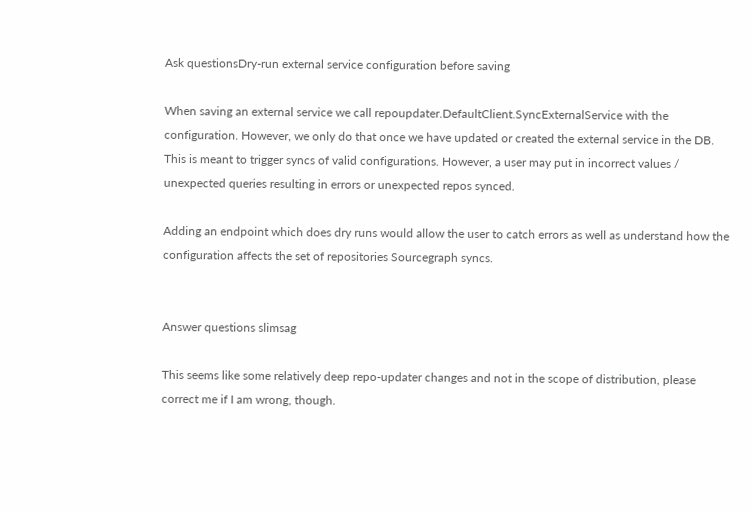Ask questionsDry-run external service configuration before saving

When saving an external service we call repoupdater.DefaultClient.SyncExternalService with the configuration. However, we only do that once we have updated or created the external service in the DB. This is meant to trigger syncs of valid configurations. However, a user may put in incorrect values / unexpected queries resulting in errors or unexpected repos synced.

Adding an endpoint which does dry runs would allow the user to catch errors as well as understand how the configuration affects the set of repositories Sourcegraph syncs.


Answer questions slimsag

This seems like some relatively deep repo-updater changes and not in the scope of distribution, please correct me if I am wrong, though.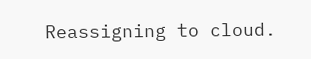Reassigning to cloud.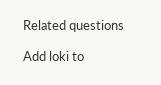Related questions

Add loki to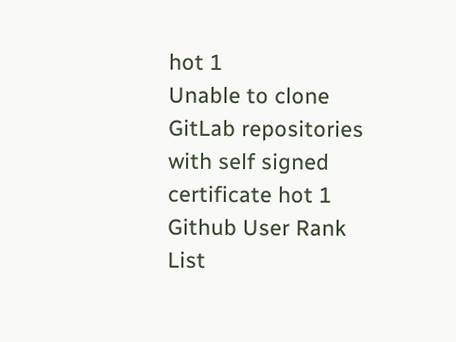hot 1
Unable to clone GitLab repositories with self signed certificate hot 1
Github User Rank List